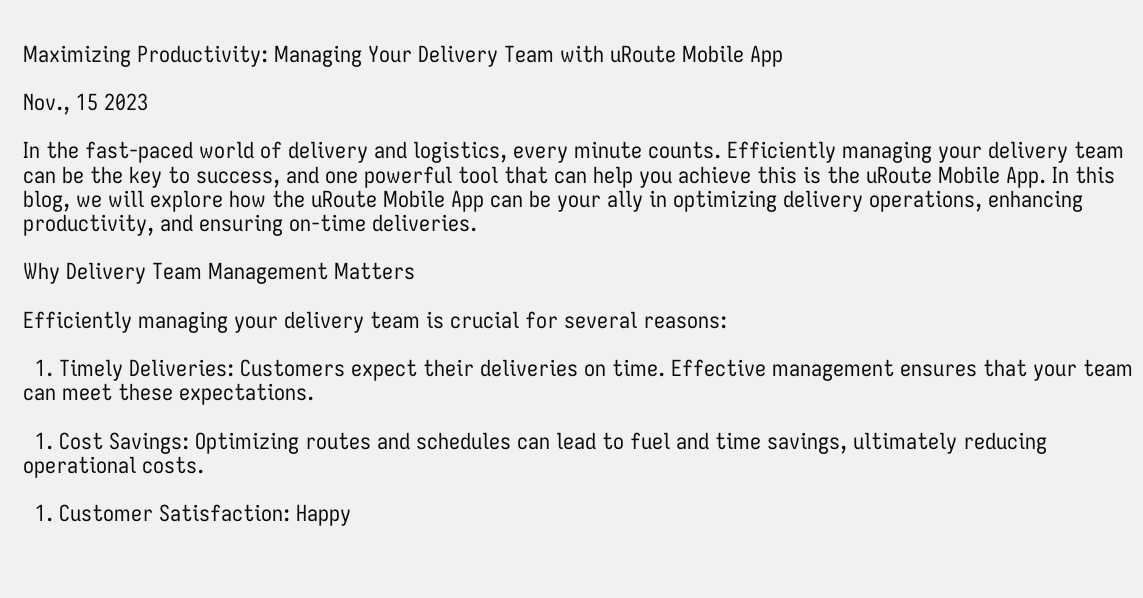Maximizing Productivity: Managing Your Delivery Team with uRoute Mobile App

Nov., 15 2023

In the fast-paced world of delivery and logistics, every minute counts. Efficiently managing your delivery team can be the key to success, and one powerful tool that can help you achieve this is the uRoute Mobile App. In this blog, we will explore how the uRoute Mobile App can be your ally in optimizing delivery operations, enhancing productivity, and ensuring on-time deliveries.

Why Delivery Team Management Matters

Efficiently managing your delivery team is crucial for several reasons:

  1. Timely Deliveries: Customers expect their deliveries on time. Effective management ensures that your team can meet these expectations.

  1. Cost Savings: Optimizing routes and schedules can lead to fuel and time savings, ultimately reducing operational costs.

  1. Customer Satisfaction: Happy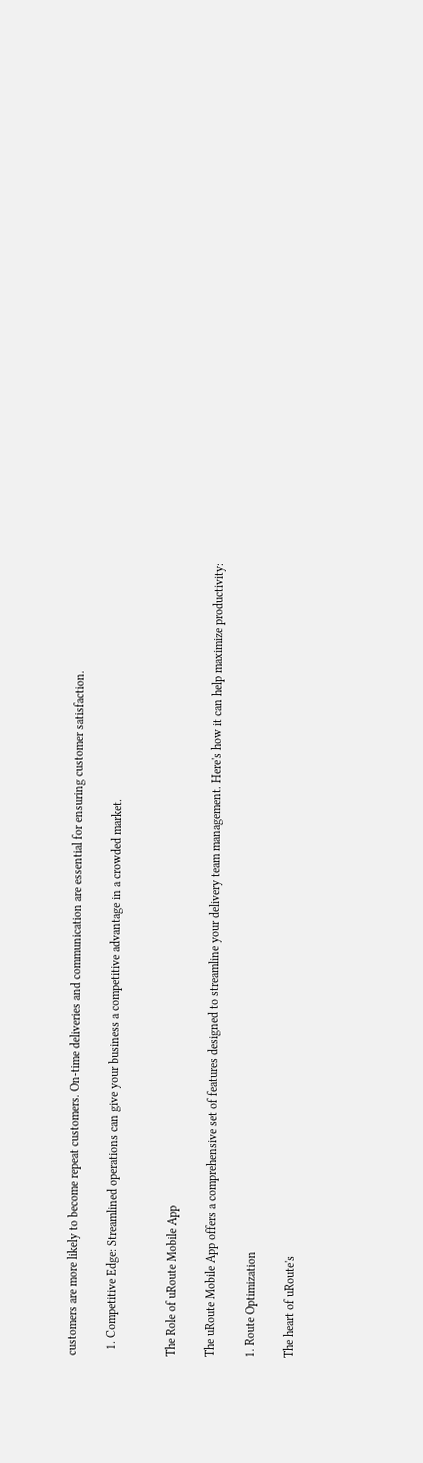customers are more likely to become repeat customers. On-time deliveries and communication are essential for ensuring customer satisfaction.

  1. Competitive Edge: Streamlined operations can give your business a competitive advantage in a crowded market.


The Role of uRoute Mobile App

The uRoute Mobile App offers a comprehensive set of features designed to streamline your delivery team management. Here's how it can help maximize productivity:

1. Route Optimization

The heart of uRoute's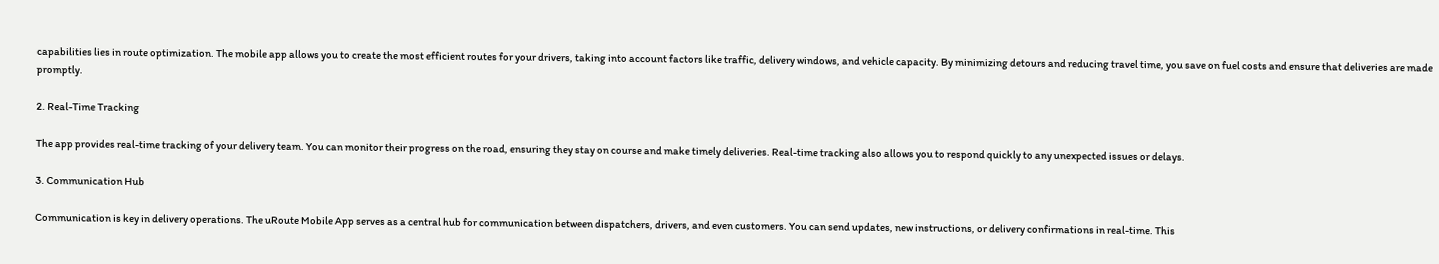capabilities lies in route optimization. The mobile app allows you to create the most efficient routes for your drivers, taking into account factors like traffic, delivery windows, and vehicle capacity. By minimizing detours and reducing travel time, you save on fuel costs and ensure that deliveries are made promptly.

2. Real-Time Tracking

The app provides real-time tracking of your delivery team. You can monitor their progress on the road, ensuring they stay on course and make timely deliveries. Real-time tracking also allows you to respond quickly to any unexpected issues or delays.

3. Communication Hub

Communication is key in delivery operations. The uRoute Mobile App serves as a central hub for communication between dispatchers, drivers, and even customers. You can send updates, new instructions, or delivery confirmations in real-time. This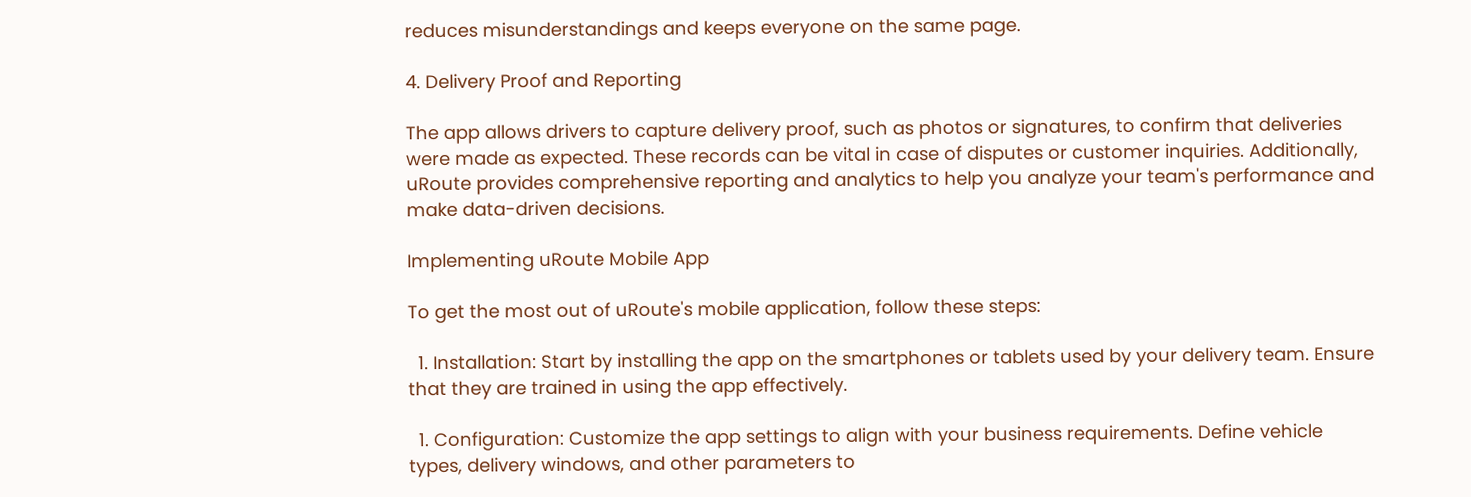reduces misunderstandings and keeps everyone on the same page.

4. Delivery Proof and Reporting

The app allows drivers to capture delivery proof, such as photos or signatures, to confirm that deliveries were made as expected. These records can be vital in case of disputes or customer inquiries. Additionally, uRoute provides comprehensive reporting and analytics to help you analyze your team's performance and make data-driven decisions.

Implementing uRoute Mobile App

To get the most out of uRoute's mobile application, follow these steps:

  1. Installation: Start by installing the app on the smartphones or tablets used by your delivery team. Ensure that they are trained in using the app effectively.

  1. Configuration: Customize the app settings to align with your business requirements. Define vehicle types, delivery windows, and other parameters to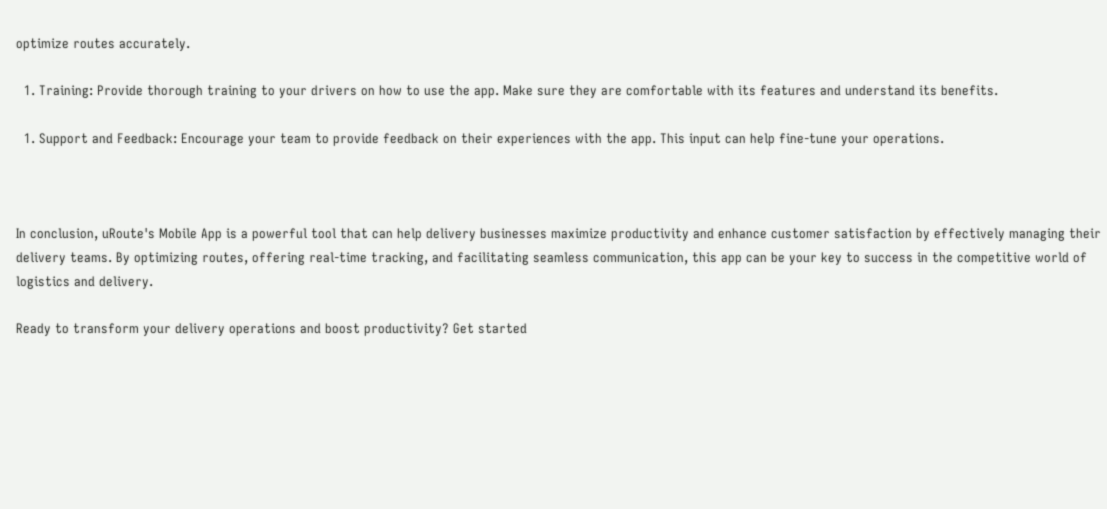optimize routes accurately.

  1. Training: Provide thorough training to your drivers on how to use the app. Make sure they are comfortable with its features and understand its benefits.

  1. Support and Feedback: Encourage your team to provide feedback on their experiences with the app. This input can help fine-tune your operations.



In conclusion, uRoute's Mobile App is a powerful tool that can help delivery businesses maximize productivity and enhance customer satisfaction by effectively managing their delivery teams. By optimizing routes, offering real-time tracking, and facilitating seamless communication, this app can be your key to success in the competitive world of logistics and delivery.

Ready to transform your delivery operations and boost productivity? Get started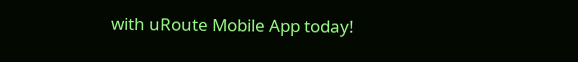with uRoute Mobile App today!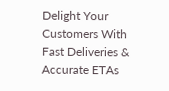Delight Your Customers With Fast Deliveries & Accurate ETAs